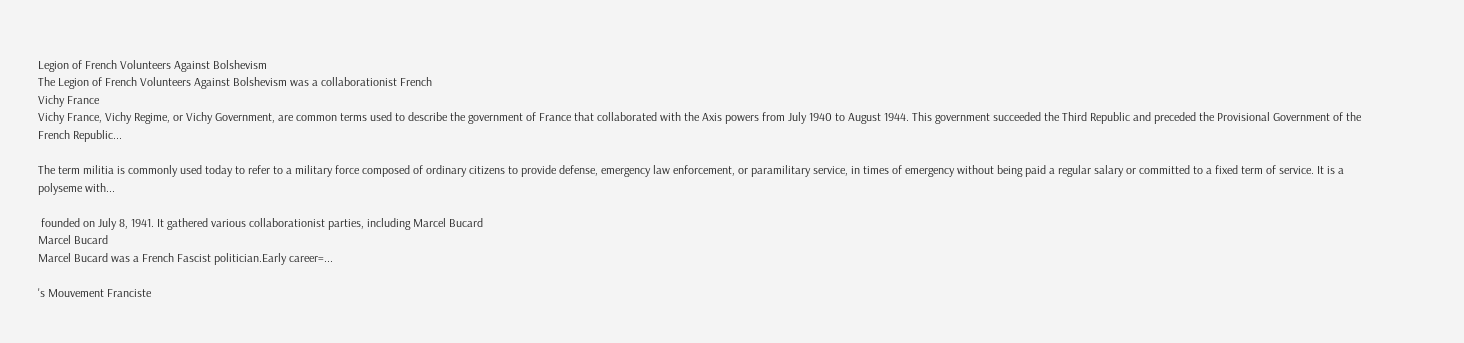Legion of French Volunteers Against Bolshevism
The Legion of French Volunteers Against Bolshevism was a collaborationist French
Vichy France
Vichy France, Vichy Regime, or Vichy Government, are common terms used to describe the government of France that collaborated with the Axis powers from July 1940 to August 1944. This government succeeded the Third Republic and preceded the Provisional Government of the French Republic...

The term militia is commonly used today to refer to a military force composed of ordinary citizens to provide defense, emergency law enforcement, or paramilitary service, in times of emergency without being paid a regular salary or committed to a fixed term of service. It is a polyseme with...

 founded on July 8, 1941. It gathered various collaborationist parties, including Marcel Bucard
Marcel Bucard
Marcel Bucard was a French Fascist politician.Early career=...

's Mouvement Franciste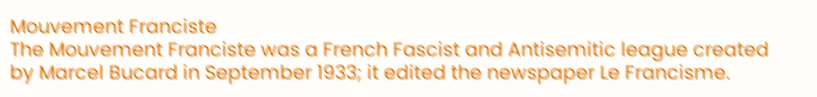Mouvement Franciste
The Mouvement Franciste was a French Fascist and Antisemitic league created by Marcel Bucard in September 1933; it edited the newspaper Le Francisme.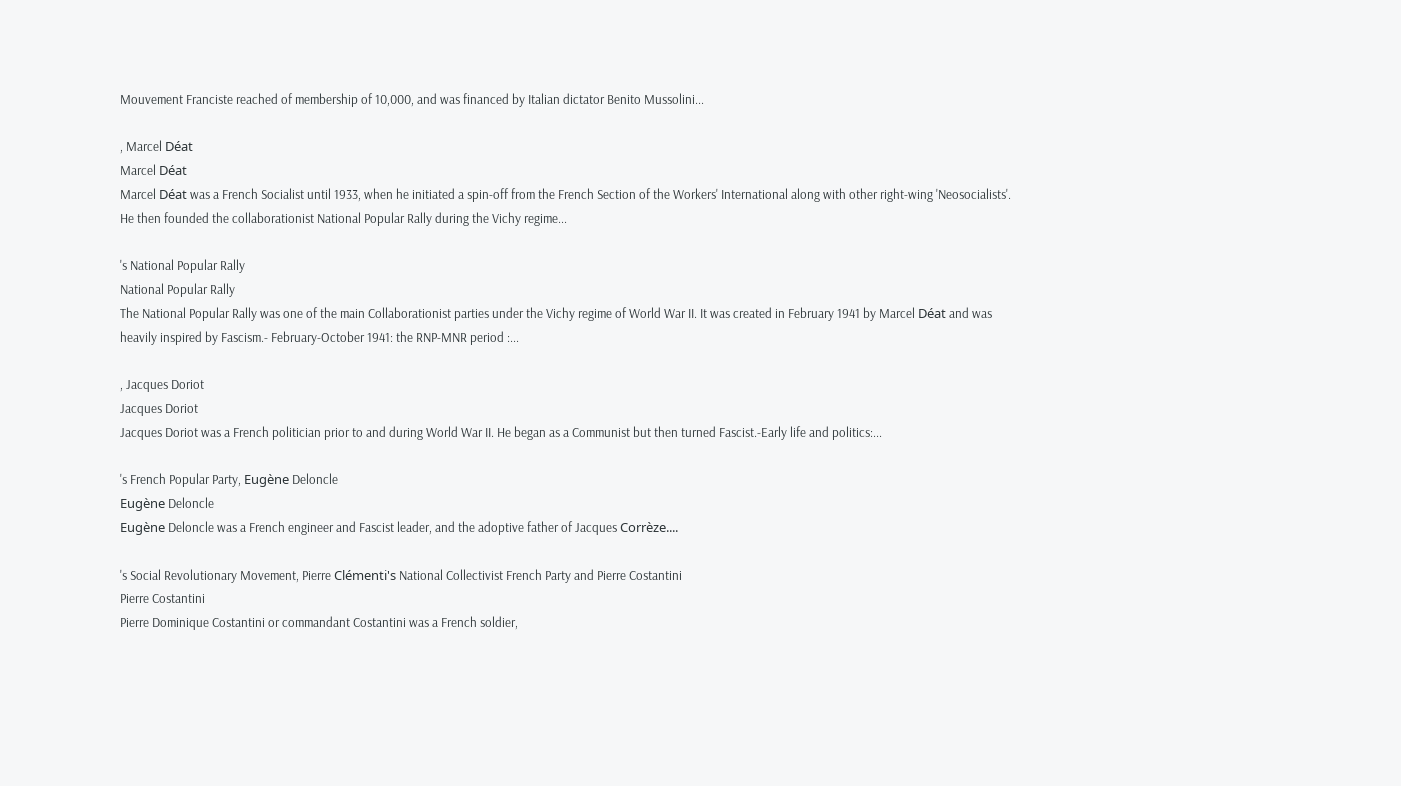Mouvement Franciste reached of membership of 10,000, and was financed by Italian dictator Benito Mussolini...

, Marcel Déat
Marcel Déat
Marcel Déat was a French Socialist until 1933, when he initiated a spin-off from the French Section of the Workers' International along with other right-wing 'Neosocialists'. He then founded the collaborationist National Popular Rally during the Vichy regime...

's National Popular Rally
National Popular Rally
The National Popular Rally was one of the main Collaborationist parties under the Vichy regime of World War II. It was created in February 1941 by Marcel Déat and was heavily inspired by Fascism.- February-October 1941: the RNP-MNR period :...

, Jacques Doriot
Jacques Doriot
Jacques Doriot was a French politician prior to and during World War II. He began as a Communist but then turned Fascist.-Early life and politics:...

's French Popular Party, Eugène Deloncle
Eugène Deloncle
Eugène Deloncle was a French engineer and Fascist leader, and the adoptive father of Jacques Corrèze....

's Social Revolutionary Movement, Pierre Clémenti's National Collectivist French Party and Pierre Costantini
Pierre Costantini
Pierre Dominique Costantini or commandant Costantini was a French soldier,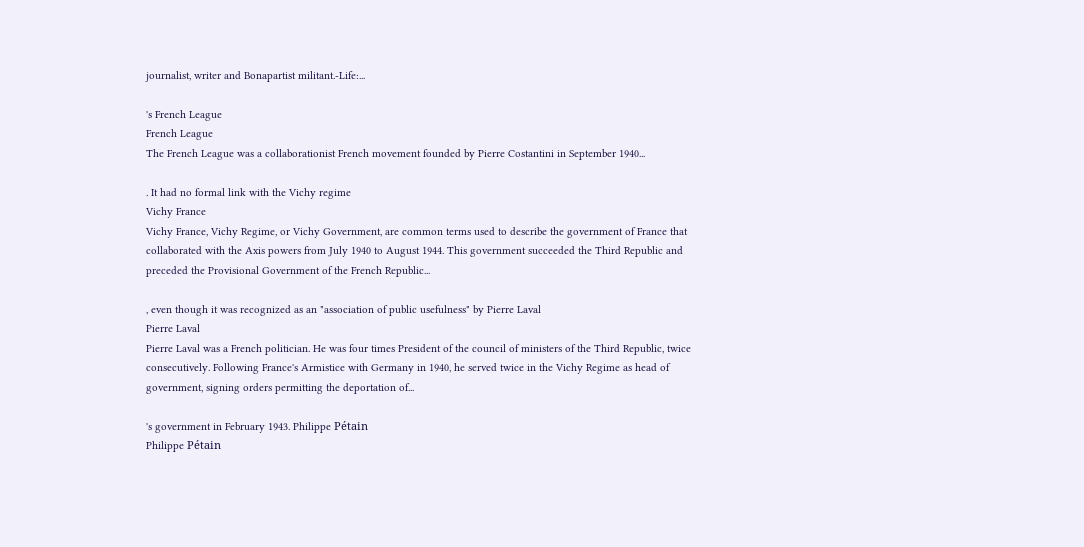journalist, writer and Bonapartist militant.-Life:...

's French League
French League
The French League was a collaborationist French movement founded by Pierre Costantini in September 1940...

. It had no formal link with the Vichy regime
Vichy France
Vichy France, Vichy Regime, or Vichy Government, are common terms used to describe the government of France that collaborated with the Axis powers from July 1940 to August 1944. This government succeeded the Third Republic and preceded the Provisional Government of the French Republic...

, even though it was recognized as an "association of public usefulness" by Pierre Laval
Pierre Laval
Pierre Laval was a French politician. He was four times President of the council of ministers of the Third Republic, twice consecutively. Following France's Armistice with Germany in 1940, he served twice in the Vichy Regime as head of government, signing orders permitting the deportation of...

's government in February 1943. Philippe Pétain
Philippe Pétain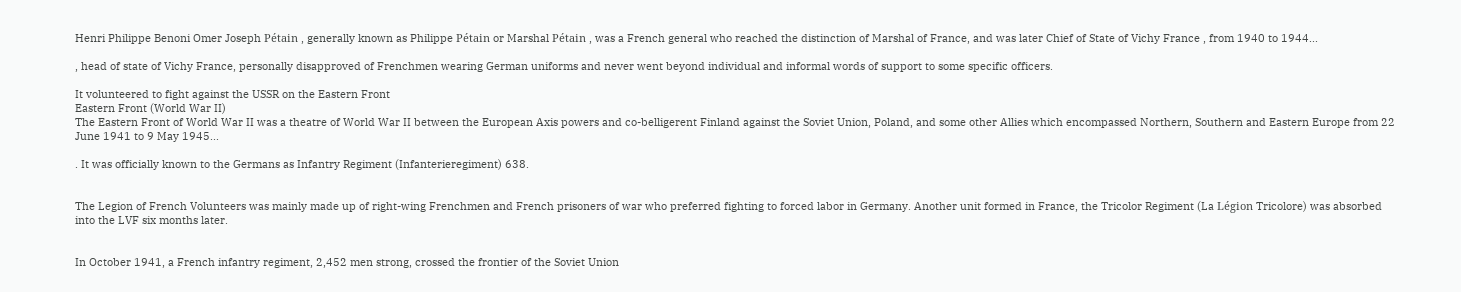Henri Philippe Benoni Omer Joseph Pétain , generally known as Philippe Pétain or Marshal Pétain , was a French general who reached the distinction of Marshal of France, and was later Chief of State of Vichy France , from 1940 to 1944...

, head of state of Vichy France, personally disapproved of Frenchmen wearing German uniforms and never went beyond individual and informal words of support to some specific officers.

It volunteered to fight against the USSR on the Eastern Front
Eastern Front (World War II)
The Eastern Front of World War II was a theatre of World War II between the European Axis powers and co-belligerent Finland against the Soviet Union, Poland, and some other Allies which encompassed Northern, Southern and Eastern Europe from 22 June 1941 to 9 May 1945...

. It was officially known to the Germans as Infantry Regiment (Infanterieregiment) 638.


The Legion of French Volunteers was mainly made up of right-wing Frenchmen and French prisoners of war who preferred fighting to forced labor in Germany. Another unit formed in France, the Tricolor Regiment (La Légion Tricolore) was absorbed into the LVF six months later.


In October 1941, a French infantry regiment, 2,452 men strong, crossed the frontier of the Soviet Union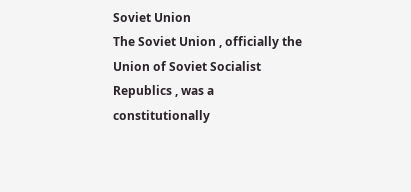Soviet Union
The Soviet Union , officially the Union of Soviet Socialist Republics , was a constitutionally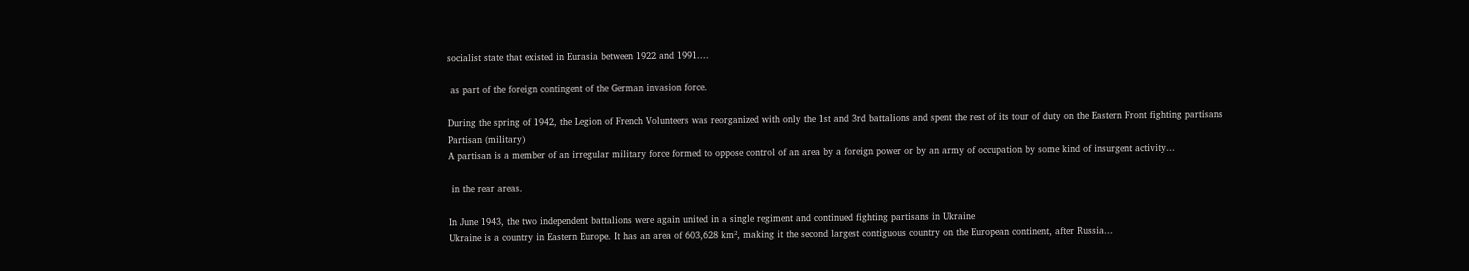socialist state that existed in Eurasia between 1922 and 1991....

 as part of the foreign contingent of the German invasion force.

During the spring of 1942, the Legion of French Volunteers was reorganized with only the 1st and 3rd battalions and spent the rest of its tour of duty on the Eastern Front fighting partisans
Partisan (military)
A partisan is a member of an irregular military force formed to oppose control of an area by a foreign power or by an army of occupation by some kind of insurgent activity...

 in the rear areas.

In June 1943, the two independent battalions were again united in a single regiment and continued fighting partisans in Ukraine
Ukraine is a country in Eastern Europe. It has an area of 603,628 km², making it the second largest contiguous country on the European continent, after Russia...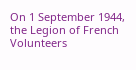On 1 September 1944, the Legion of French Volunteers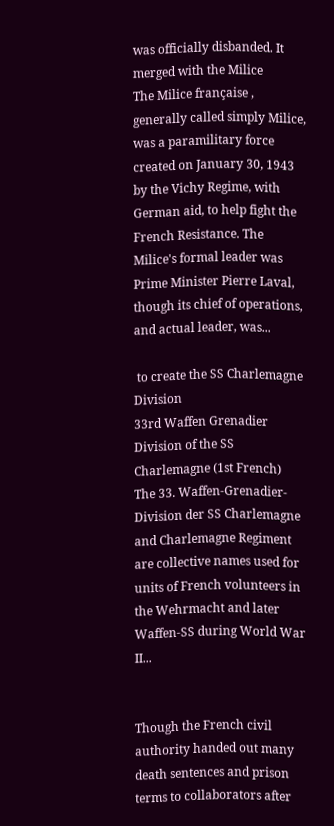was officially disbanded. It merged with the Milice
The Milice française , generally called simply Milice, was a paramilitary force created on January 30, 1943 by the Vichy Regime, with German aid, to help fight the French Resistance. The Milice's formal leader was Prime Minister Pierre Laval, though its chief of operations, and actual leader, was...

 to create the SS Charlemagne Division
33rd Waffen Grenadier Division of the SS Charlemagne (1st French)
The 33. Waffen-Grenadier-Division der SS Charlemagne and Charlemagne Regiment are collective names used for units of French volunteers in the Wehrmacht and later Waffen-SS during World War II...


Though the French civil authority handed out many death sentences and prison terms to collaborators after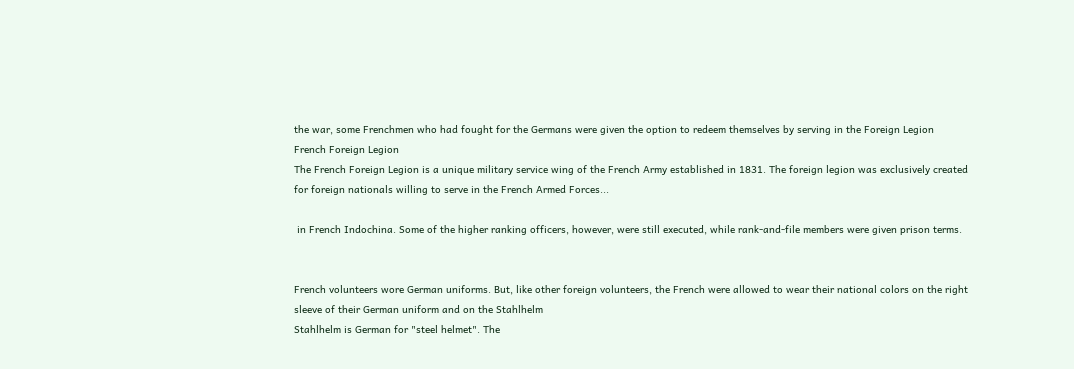the war, some Frenchmen who had fought for the Germans were given the option to redeem themselves by serving in the Foreign Legion
French Foreign Legion
The French Foreign Legion is a unique military service wing of the French Army established in 1831. The foreign legion was exclusively created for foreign nationals willing to serve in the French Armed Forces...

 in French Indochina. Some of the higher ranking officers, however, were still executed, while rank-and-file members were given prison terms.


French volunteers wore German uniforms. But, like other foreign volunteers, the French were allowed to wear their national colors on the right sleeve of their German uniform and on the Stahlhelm
Stahlhelm is German for "steel helmet". The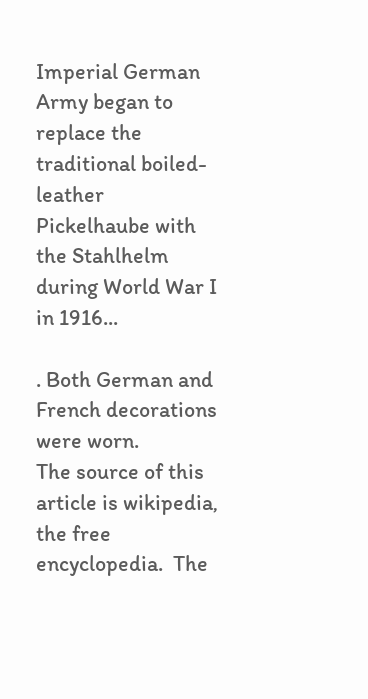Imperial German Army began to replace the traditional boiled-leather Pickelhaube with the Stahlhelm during World War I in 1916...

. Both German and French decorations were worn.
The source of this article is wikipedia, the free encyclopedia.  The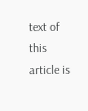text of this article is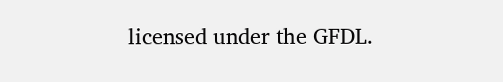licensed under the GFDL.